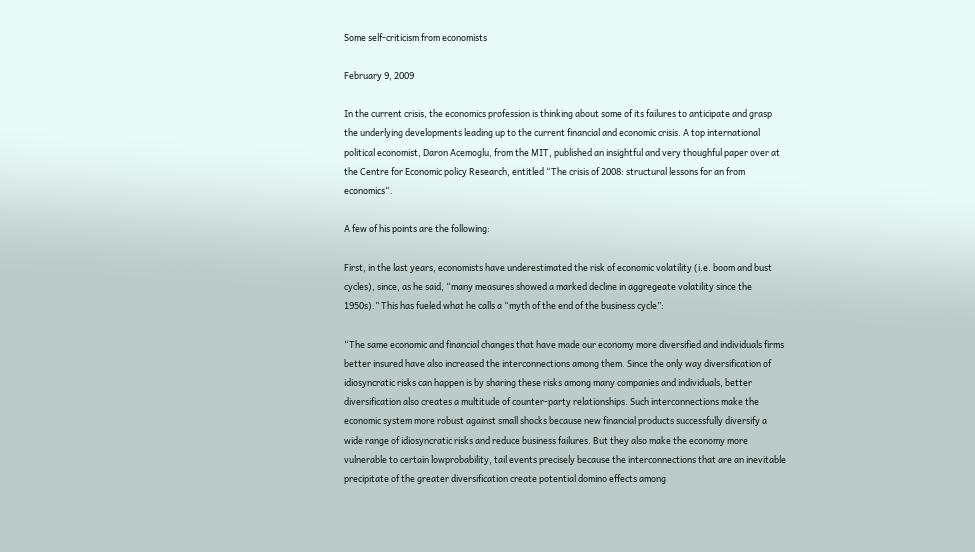Some self-criticism from economists

February 9, 2009

In the current crisis, the economics profession is thinking about some of its failures to anticipate and grasp the underlying developments leading up to the current financial and economic crisis. A top international political economist, Daron Acemoglu, from the MIT, published an insightful and very thoughful paper over at the Centre for Economic policy Research, entitled “The crisis of 2008: structural lessons for an from economics“.

A few of his points are the following:

First, in the last years, economists have underestimated the risk of economic volatility (i.e. boom and bust cycles), since, as he said, “many measures showed a marked decline in aggregeate volatility since the 1950s).” This has fueled what he calls a “myth of the end of the business cycle”:

“The same economic and financial changes that have made our economy more diversified and individuals firms better insured have also increased the interconnections among them. Since the only way diversification of idiosyncratic risks can happen is by sharing these risks among many companies and individuals, better diversification also creates a multitude of counter-party relationships. Such interconnections make the economic system more robust against small shocks because new financial products successfully diversify a wide range of idiosyncratic risks and reduce business failures. But they also make the economy more vulnerable to certain lowprobability, tail events precisely because the interconnections that are an inevitable precipitate of the greater diversification create potential domino effects among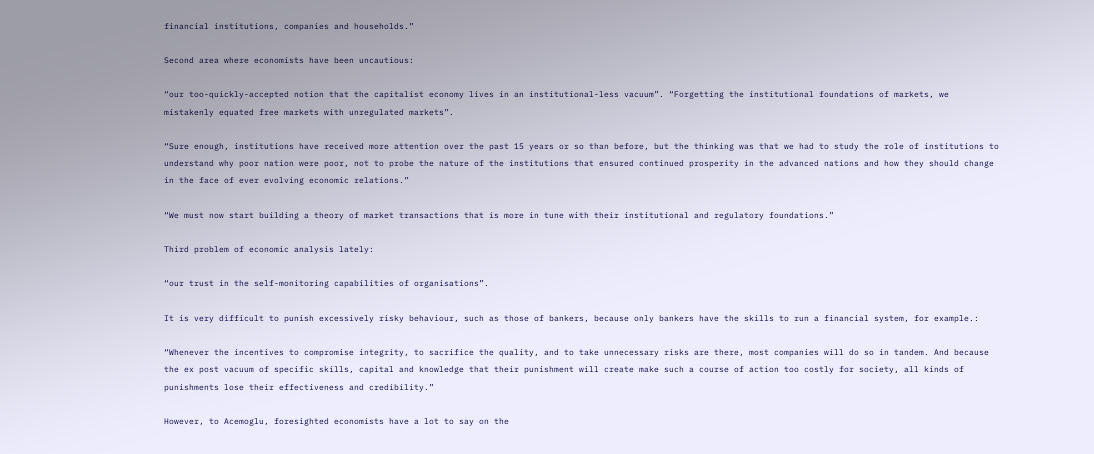financial institutions, companies and households.”

Second area where economists have been uncautious:

“our too-quickly-accepted notion that the capitalist economy lives in an institutional-less vacuum”. “Forgetting the institutional foundations of markets, we mistakenly equated free markets with unregulated markets”.

“Sure enough, institutions have received more attention over the past 15 years or so than before, but the thinking was that we had to study the role of institutions to understand why poor nation were poor, not to probe the nature of the institutions that ensured continued prosperity in the advanced nations and how they should change in the face of ever evolving economic relations.”

“We must now start building a theory of market transactions that is more in tune with their institutional and regulatory foundations.”

Third problem of economic analysis lately:

“our trust in the self-monitoring capabilities of organisations”.

It is very difficult to punish excessively risky behaviour, such as those of bankers, because only bankers have the skills to run a financial system, for example.:

“Whenever the incentives to compromise integrity, to sacrifice the quality, and to take unnecessary risks are there, most companies will do so in tandem. And because the ex post vacuum of specific skills, capital and knowledge that their punishment will create make such a course of action too costly for society, all kinds of punishments lose their effectiveness and credibility.”

However, to Acemoglu, foresighted economists have a lot to say on the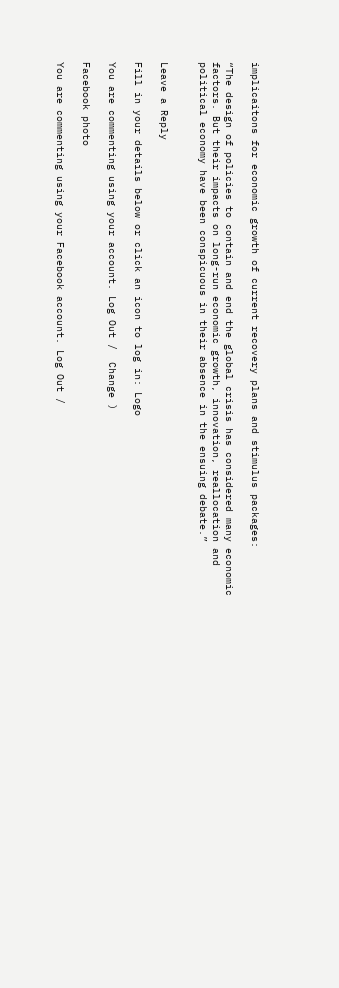implicaitons for economic growth of current recovery plans and stimulus packages:

“The design of policies to contain and end the global crisis has considered many economic factors. But their impacts on long-run economic growth, innovation, reallocation and political economy have been conspicuous in their absence in the ensuing debate.”


Leave a Reply

Fill in your details below or click an icon to log in: Logo

You are commenting using your account. Log Out /  Change )

Facebook photo

You are commenting using your Facebook account. Log Out /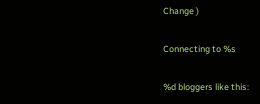Change )

Connecting to %s

%d bloggers like this: